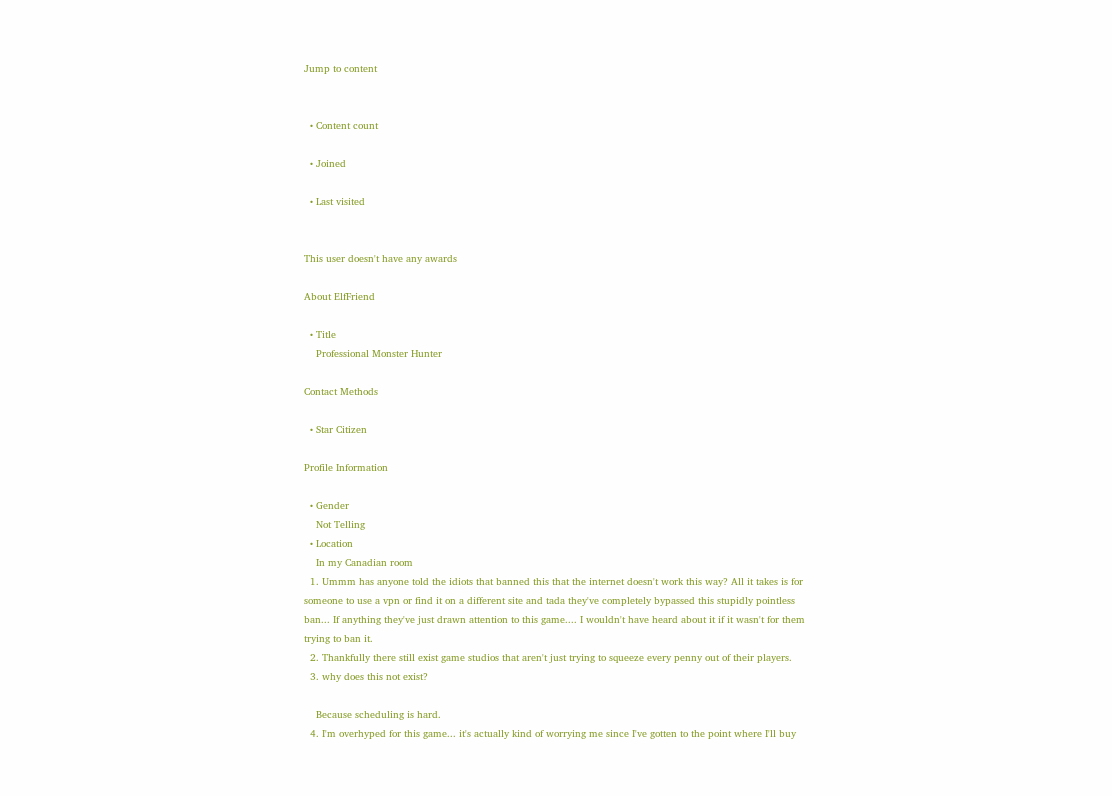Jump to content


  • Content count

  • Joined

  • Last visited


This user doesn't have any awards

About ElfFriend

  • Title
    Professional Monster Hunter

Contact Methods

  • Star Citizen

Profile Information

  • Gender
    Not Telling
  • Location
    In my Canadian room
  1. Ummm has anyone told the idiots that banned this that the internet doesn't work this way? All it takes is for someone to use a vpn or find it on a different site and tada they've completely bypassed this stupidly pointless ban... If anything they've just drawn attention to this game.... I wouldn't have heard about it if it wasn't for them trying to ban it.
  2. Thankfully there still exist game studios that aren't just trying to squeeze every penny out of their players.
  3. why does this not exist?

    Because scheduling is hard.
  4. I'm overhyped for this game... it's actually kind of worrying me since I've gotten to the point where I'll buy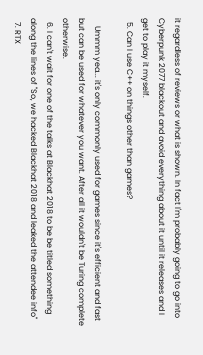it regardless of reviews or what is shown. In fact I'm probably going to go into Cyberpunk 2077 blackout and avoid everything about it until it releases and I get to play it myself.
  5. Can I use C++ on things other than games?

    Ummm yea... it's only commonly used for games since it's efficient and fast but can be used for whatever you want. After all it wouldn't be Turing complete otherwise.
  6. I can't wait for one of the talks at Blackhat 2018 to be be titled something along the lines of "So, we hacked Blackhat 2018 and leaked the attendee info"
  7. RTX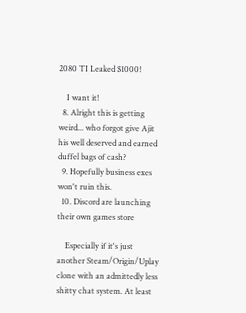2080 TI Leaked $1000!

    I want it!
  8. Alright this is getting weird... who forgot give Ajit his well deserved and earned duffel bags of cash?
  9. Hopefully business exes won't ruin this.
  10. Discord are launching their own games store

    Especially if it's just another Steam/Origin/Uplay clone with an admittedly less shitty chat system. At least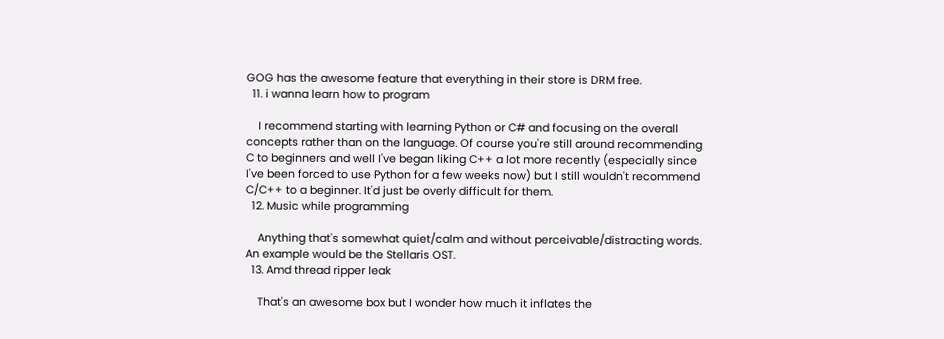GOG has the awesome feature that everything in their store is DRM free.
  11. i wanna learn how to program

    I recommend starting with learning Python or C# and focusing on the overall concepts rather than on the language. Of course you're still around recommending C to beginners and well I've began liking C++ a lot more recently (especially since I've been forced to use Python for a few weeks now) but I still wouldn't recommend C/C++ to a beginner. It'd just be overly difficult for them.
  12. Music while programming

    Anything that's somewhat quiet/calm and without perceivable/distracting words. An example would be the Stellaris OST.
  13. Amd thread ripper leak

    That's an awesome box but I wonder how much it inflates the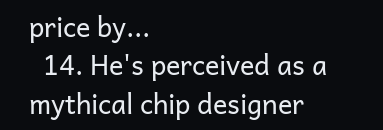price by...
  14. He's perceived as a mythical chip designer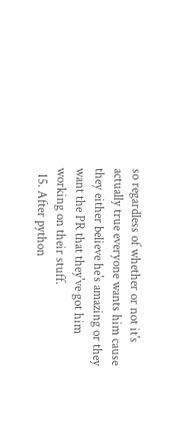so regardless of whether or not it's actually true everyone wants him cause they either believe he's amazing or they want the PR that they've got him working on their stuff.
  15. After python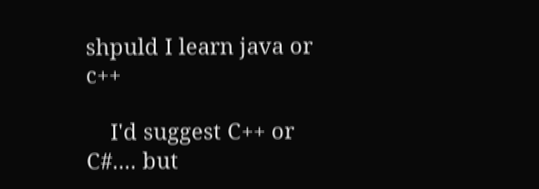shpuld I learn java or c++

    I'd suggest C++ or C#.... but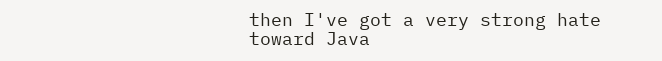then I've got a very strong hate toward Java